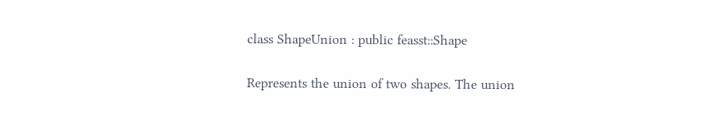class ShapeUnion : public feasst::Shape

Represents the union of two shapes. The union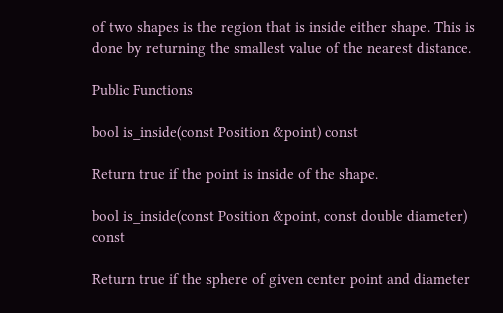of two shapes is the region that is inside either shape. This is done by returning the smallest value of the nearest distance.

Public Functions

bool is_inside(const Position &point) const

Return true if the point is inside of the shape.

bool is_inside(const Position &point, const double diameter) const

Return true if the sphere of given center point and diameter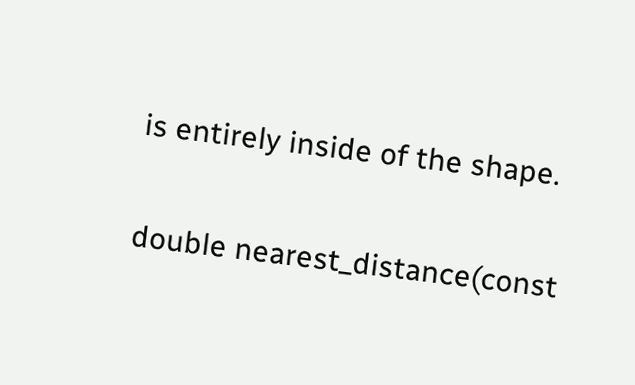is entirely inside of the shape.

double nearest_distance(const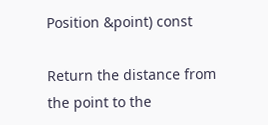Position &point) const

Return the distance from the point to the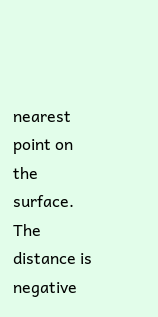nearest point on the surface. The distance is negative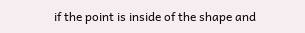if the point is inside of the shape and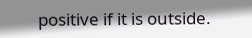positive if it is outside.